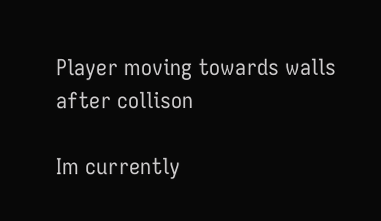Player moving towards walls after collison

Im currently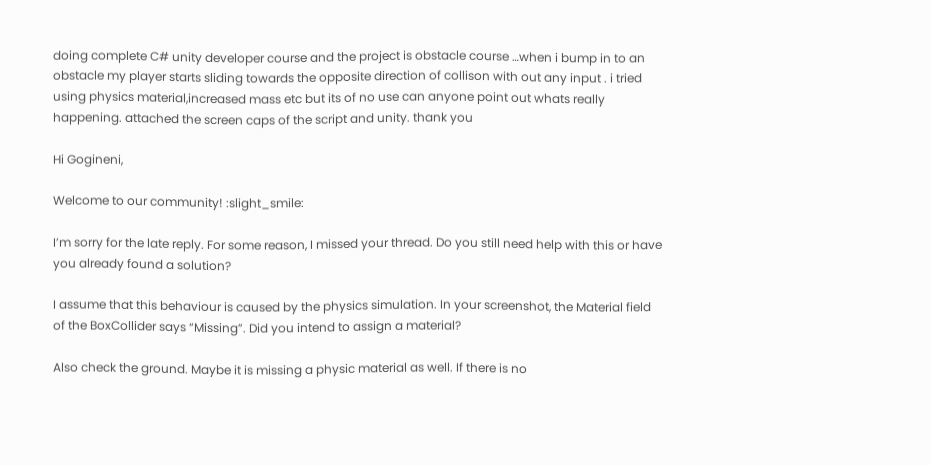doing complete C# unity developer course and the project is obstacle course …when i bump in to an obstacle my player starts sliding towards the opposite direction of collison with out any input . i tried using physics material,increased mass etc but its of no use can anyone point out whats really happening. attached the screen caps of the script and unity. thank you

Hi Gogineni,

Welcome to our community! :slight_smile:

I’m sorry for the late reply. For some reason, I missed your thread. Do you still need help with this or have you already found a solution?

I assume that this behaviour is caused by the physics simulation. In your screenshot, the Material field of the BoxCollider says “Missing”. Did you intend to assign a material?

Also check the ground. Maybe it is missing a physic material as well. If there is no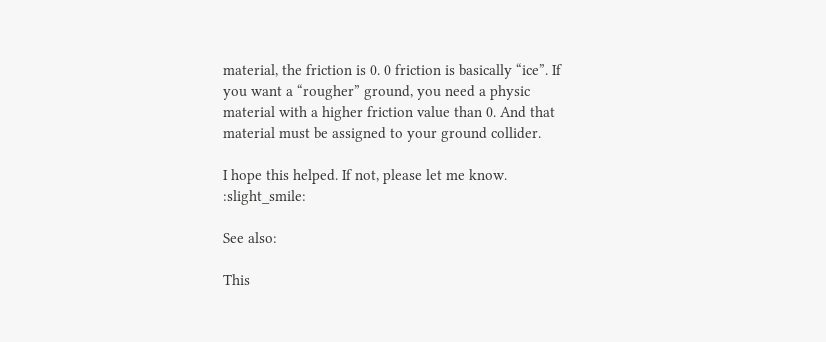material, the friction is 0. 0 friction is basically “ice”. If you want a “rougher” ground, you need a physic material with a higher friction value than 0. And that material must be assigned to your ground collider.

I hope this helped. If not, please let me know. :slight_smile:

See also:

This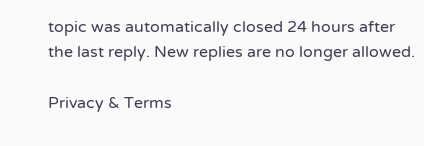topic was automatically closed 24 hours after the last reply. New replies are no longer allowed.

Privacy & Terms